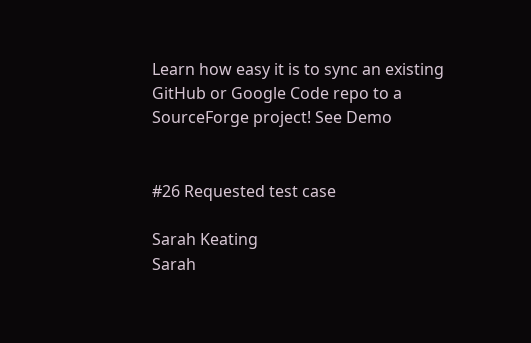Learn how easy it is to sync an existing GitHub or Google Code repo to a SourceForge project! See Demo


#26 Requested test case

Sarah Keating
Sarah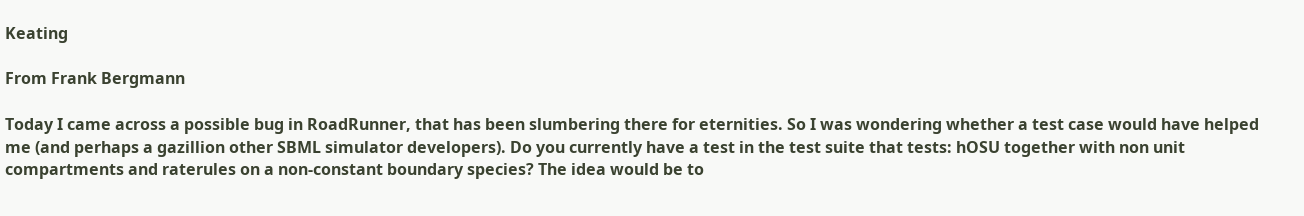Keating

From Frank Bergmann

Today I came across a possible bug in RoadRunner, that has been slumbering there for eternities. So I was wondering whether a test case would have helped me (and perhaps a gazillion other SBML simulator developers). Do you currently have a test in the test suite that tests: hOSU together with non unit compartments and raterules on a non-constant boundary species? The idea would be to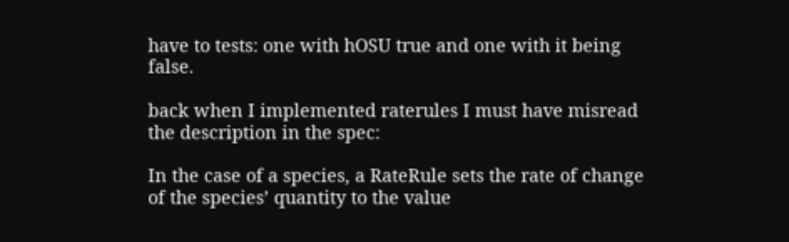have to tests: one with hOSU true and one with it being false.

back when I implemented raterules I must have misread the description in the spec:

In the case of a species, a RateRule sets the rate of change of the species’ quantity to the value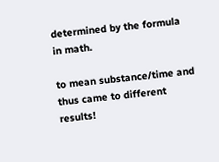determined by the formula in math.

to mean substance/time and thus came to different results!